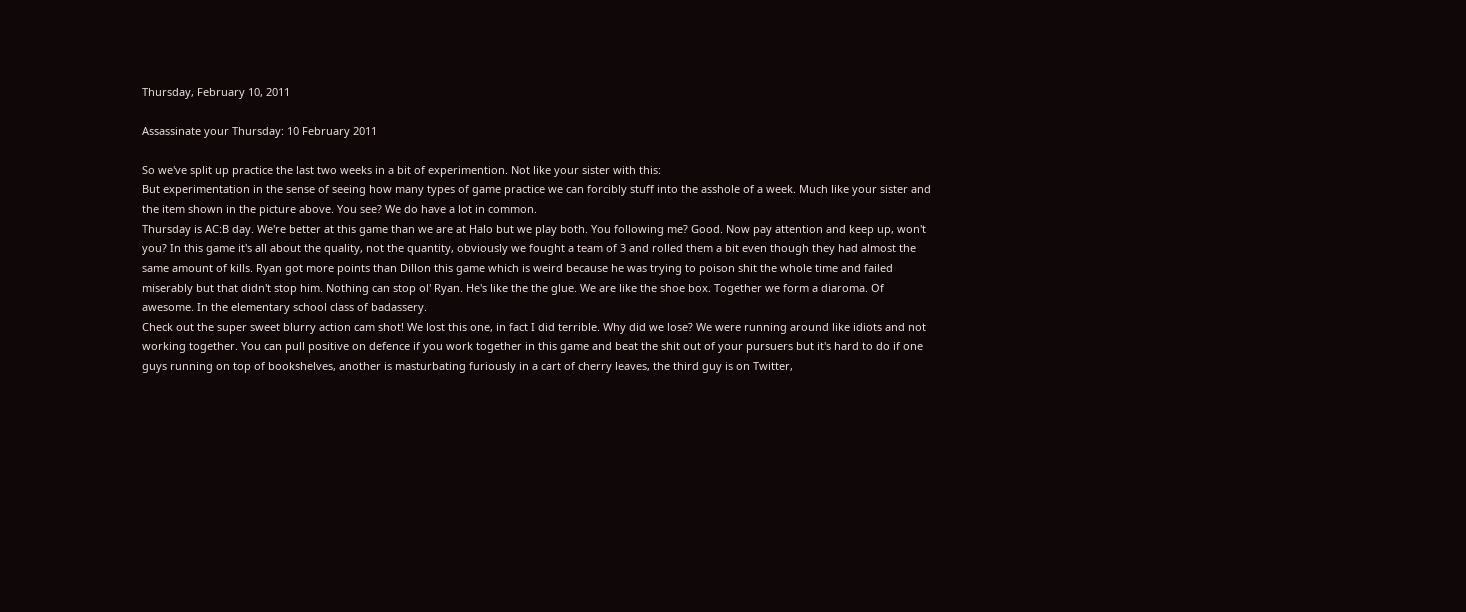Thursday, February 10, 2011

Assassinate your Thursday: 10 February 2011

So we've split up practice the last two weeks in a bit of experimention. Not like your sister with this:
But experimentation in the sense of seeing how many types of game practice we can forcibly stuff into the asshole of a week. Much like your sister and the item shown in the picture above. You see? We do have a lot in common.
Thursday is AC:B day. We're better at this game than we are at Halo but we play both. You following me? Good. Now pay attention and keep up, won't you? In this game it's all about the quality, not the quantity, obviously we fought a team of 3 and rolled them a bit even though they had almost the same amount of kills. Ryan got more points than Dillon this game which is weird because he was trying to poison shit the whole time and failed miserably but that didn't stop him. Nothing can stop ol' Ryan. He's like the the glue. We are like the shoe box. Together we form a diaroma. Of awesome. In the elementary school class of badassery.
Check out the super sweet blurry action cam shot! We lost this one, in fact I did terrible. Why did we lose? We were running around like idiots and not working together. You can pull positive on defence if you work together in this game and beat the shit out of your pursuers but it's hard to do if one guys running on top of bookshelves, another is masturbating furiously in a cart of cherry leaves, the third guy is on Twitter,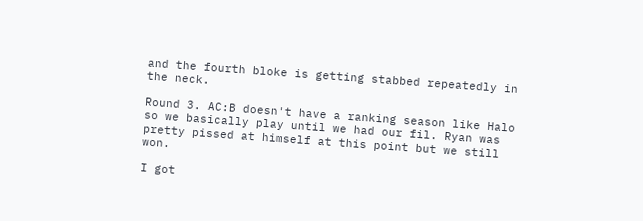and the fourth bloke is getting stabbed repeatedly in the neck.

Round 3. AC:B doesn't have a ranking season like Halo so we basically play until we had our fil. Ryan was pretty pissed at himself at this point but we still won.

I got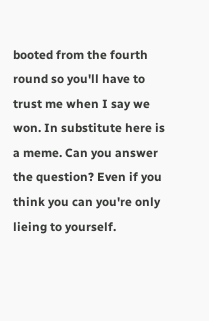booted from the fourth round so you'll have to trust me when I say we won. In substitute here is a meme. Can you answer the question? Even if you think you can you're only lieing to yourself.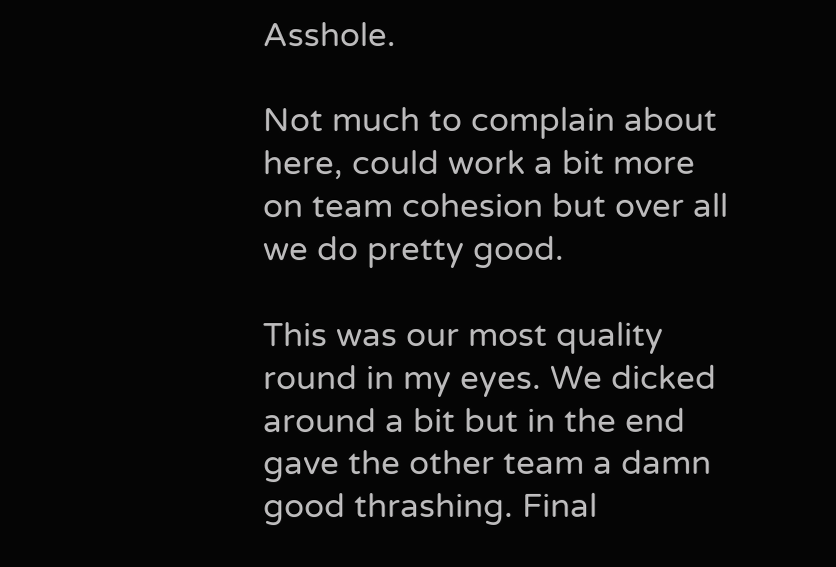Asshole.

Not much to complain about here, could work a bit more on team cohesion but over all we do pretty good.

This was our most quality round in my eyes. We dicked around a bit but in the end gave the other team a damn good thrashing. Final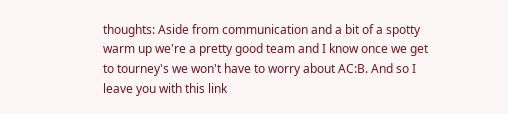thoughts: Aside from communication and a bit of a spotty warm up we're a pretty good team and I know once we get to tourney's we won't have to worry about AC:B. And so I leave you with this link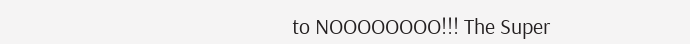to NOOOOOOOO!!! The Super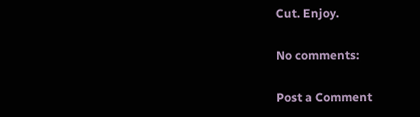Cut. Enjoy.

No comments:

Post a Comment